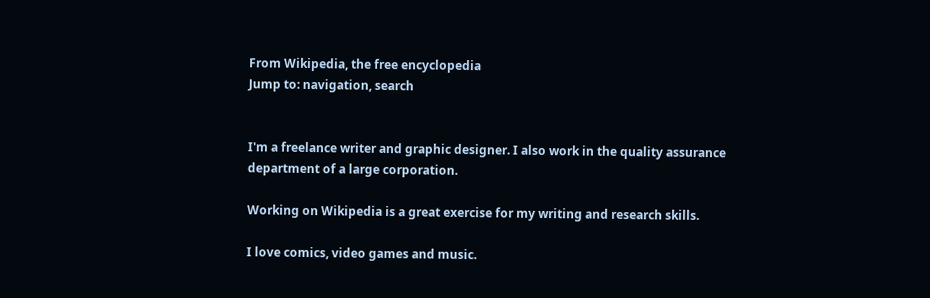From Wikipedia, the free encyclopedia
Jump to: navigation, search


I'm a freelance writer and graphic designer. I also work in the quality assurance
department of a large corporation.

Working on Wikipedia is a great exercise for my writing and research skills.

I love comics, video games and music.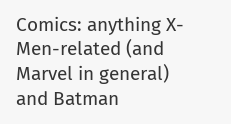Comics: anything X-Men-related (and Marvel in general) and Batman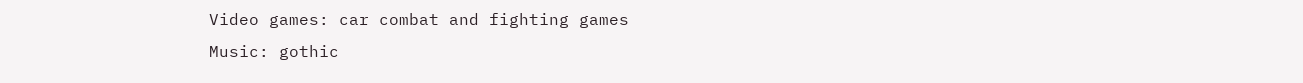Video games: car combat and fighting games
Music: gothic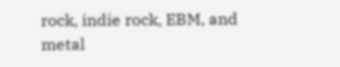rock, indie rock, EBM, and metal